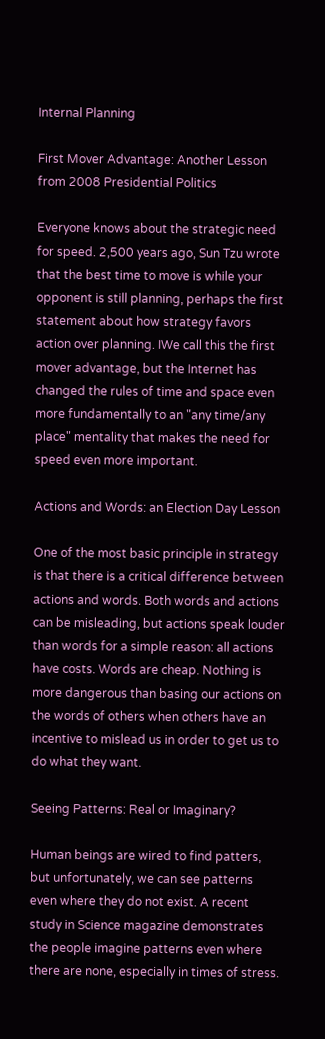Internal Planning

First Mover Advantage: Another Lesson from 2008 Presidential Politics

Everyone knows about the strategic need for speed. 2,500 years ago, Sun Tzu wrote that the best time to move is while your opponent is still planning, perhaps the first statement about how strategy favors action over planning. IWe call this the first mover advantage, but the Internet has changed the rules of time and space even more fundamentally to an "any time/any place" mentality that makes the need for speed even more important.

Actions and Words: an Election Day Lesson

One of the most basic principle in strategy is that there is a critical difference between actions and words. Both words and actions can be misleading, but actions speak louder than words for a simple reason: all actions have costs. Words are cheap. Nothing is more dangerous than basing our actions on the words of others when others have an incentive to mislead us in order to get us to do what they want.

Seeing Patterns: Real or Imaginary?

Human beings are wired to find patters, but unfortunately, we can see patterns even where they do not exist. A recent study in Science magazine demonstrates the people imagine patterns even where there are none, especially in times of stress.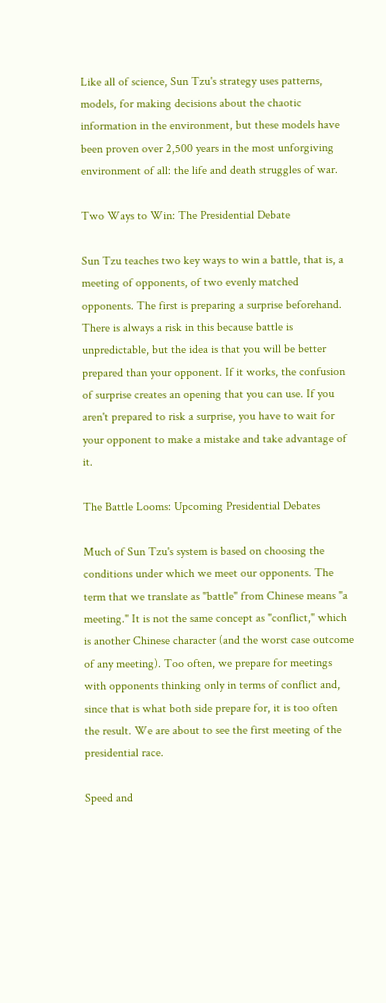Like all of science, Sun Tzu's strategy uses patterns, models, for making decisions about the chaotic information in the environment, but these models have been proven over 2,500 years in the most unforgiving environment of all: the life and death struggles of war.

Two Ways to Win: The Presidential Debate

Sun Tzu teaches two key ways to win a battle, that is, a meeting of opponents, of two evenly matched opponents. The first is preparing a surprise beforehand. There is always a risk in this because battle is unpredictable, but the idea is that you will be better prepared than your opponent. If it works, the confusion of surprise creates an opening that you can use. If you aren't prepared to risk a surprise, you have to wait for your opponent to make a mistake and take advantage of it.

The Battle Looms: Upcoming Presidential Debates

Much of Sun Tzu's system is based on choosing the conditions under which we meet our opponents. The term that we translate as "battle" from Chinese means "a meeting." It is not the same concept as "conflict," which is another Chinese character (and the worst case outcome of any meeting). Too often, we prepare for meetings with opponents thinking only in terms of conflict and, since that is what both side prepare for, it is too often the result. We are about to see the first meeting of the presidential race.

Speed and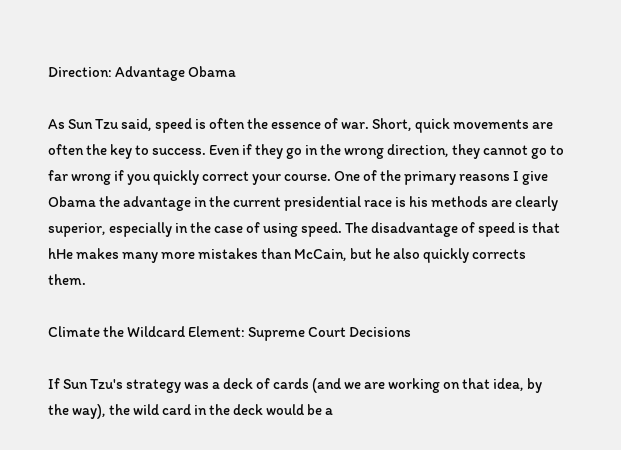Direction: Advantage Obama

As Sun Tzu said, speed is often the essence of war. Short, quick movements are often the key to success. Even if they go in the wrong direction, they cannot go to far wrong if you quickly correct your course. One of the primary reasons I give Obama the advantage in the current presidential race is his methods are clearly superior, especially in the case of using speed. The disadvantage of speed is that hHe makes many more mistakes than McCain, but he also quickly corrects them.

Climate the Wildcard Element: Supreme Court Decisions

If Sun Tzu's strategy was a deck of cards (and we are working on that idea, by the way), the wild card in the deck would be a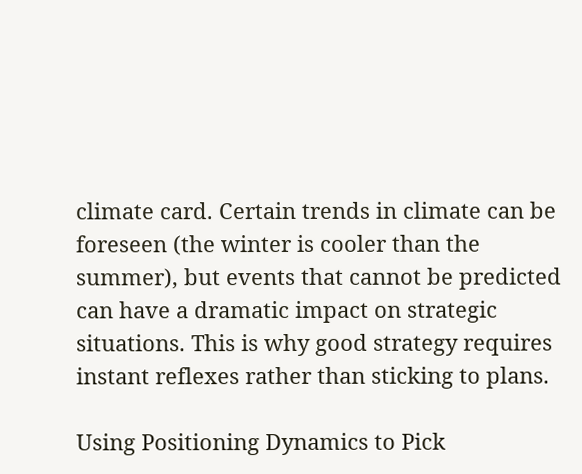climate card. Certain trends in climate can be foreseen (the winter is cooler than the summer), but events that cannot be predicted can have a dramatic impact on strategic situations. This is why good strategy requires instant reflexes rather than sticking to plans.

Using Positioning Dynamics to Pick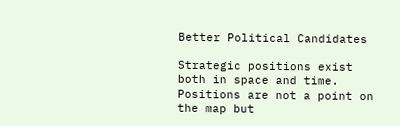Better Political Candidates

Strategic positions exist both in space and time. Positions are not a point on the map but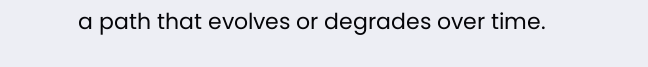a path that evolves or degrades over time.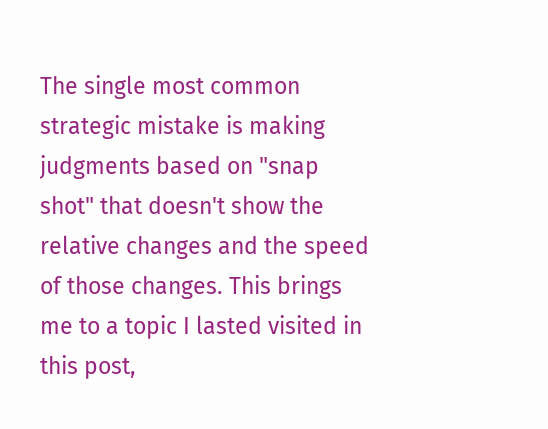The single most common strategic mistake is making judgments based on "snap shot" that doesn't show the relative changes and the speed of those changes. This brings me to a topic I lasted visited in this post,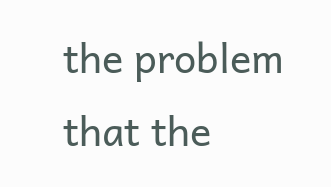the problem that the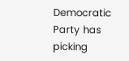Democratic Party has picking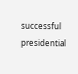successful presidential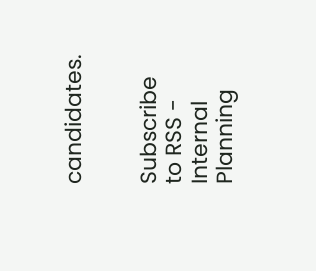candidates.


Subscribe to RSS - Internal Planning